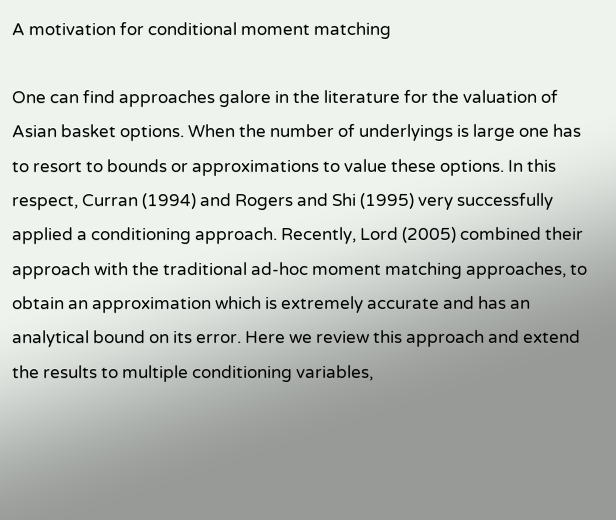A motivation for conditional moment matching

One can find approaches galore in the literature for the valuation of Asian basket options. When the number of underlyings is large one has to resort to bounds or approximations to value these options. In this respect, Curran (1994) and Rogers and Shi (1995) very successfully applied a conditioning approach. Recently, Lord (2005) combined their approach with the traditional ad-hoc moment matching approaches, to obtain an approximation which is extremely accurate and has an analytical bound on its error. Here we review this approach and extend the results to multiple conditioning variables,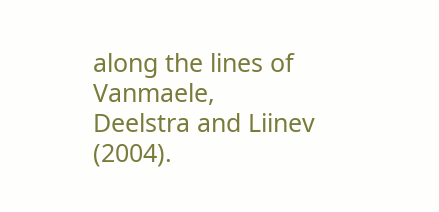along the lines of Vanmaele, Deelstra and Liinev (2004).